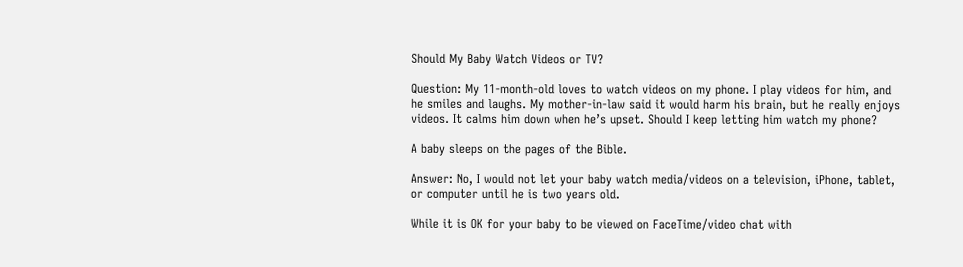Should My Baby Watch Videos or TV?

Question: My 11-month-old loves to watch videos on my phone. I play videos for him, and he smiles and laughs. My mother-in-law said it would harm his brain, but he really enjoys videos. It calms him down when he’s upset. Should I keep letting him watch my phone?

A baby sleeps on the pages of the Bible.

Answer: No, I would not let your baby watch media/videos on a television, iPhone, tablet, or computer until he is two years old.

While it is OK for your baby to be viewed on FaceTime/video chat with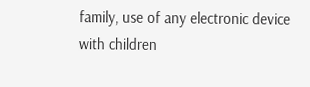family, use of any electronic device with children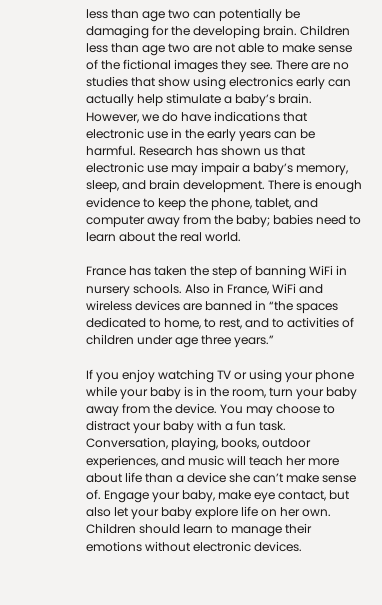less than age two can potentially be damaging for the developing brain. Children less than age two are not able to make sense of the fictional images they see. There are no studies that show using electronics early can actually help stimulate a baby’s brain. However, we do have indications that electronic use in the early years can be harmful. Research has shown us that electronic use may impair a baby’s memory, sleep, and brain development. There is enough evidence to keep the phone, tablet, and computer away from the baby; babies need to learn about the real world.

France has taken the step of banning WiFi in nursery schools. Also in France, WiFi and wireless devices are banned in “the spaces dedicated to home, to rest, and to activities of children under age three years.”

If you enjoy watching TV or using your phone while your baby is in the room, turn your baby away from the device. You may choose to distract your baby with a fun task. Conversation, playing, books, outdoor experiences, and music will teach her more about life than a device she can’t make sense of. Engage your baby, make eye contact, but also let your baby explore life on her own. Children should learn to manage their emotions without electronic devices.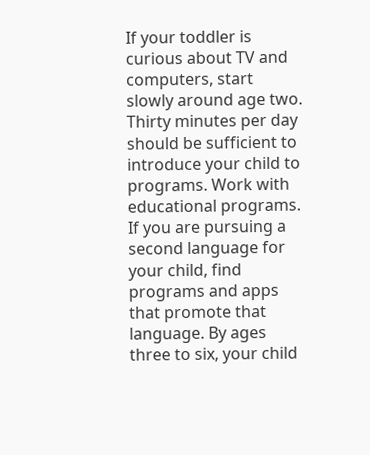If your toddler is curious about TV and computers, start slowly around age two. Thirty minutes per day should be sufficient to introduce your child to programs. Work with educational programs. If you are pursuing a second language for your child, find programs and apps that promote that language. By ages three to six, your child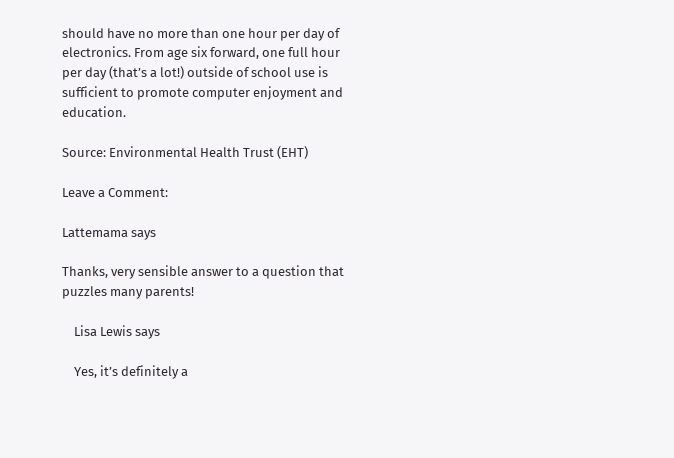should have no more than one hour per day of electronics. From age six forward, one full hour per day (that’s a lot!) outside of school use is sufficient to promote computer enjoyment and education.

Source: Environmental Health Trust (EHT)

Leave a Comment:

Lattemama says

Thanks, very sensible answer to a question that puzzles many parents!

    Lisa Lewis says

    Yes, it’s definitely a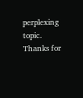perplexing topic. Thanks for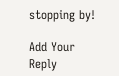stopping by!

Add Your Reply